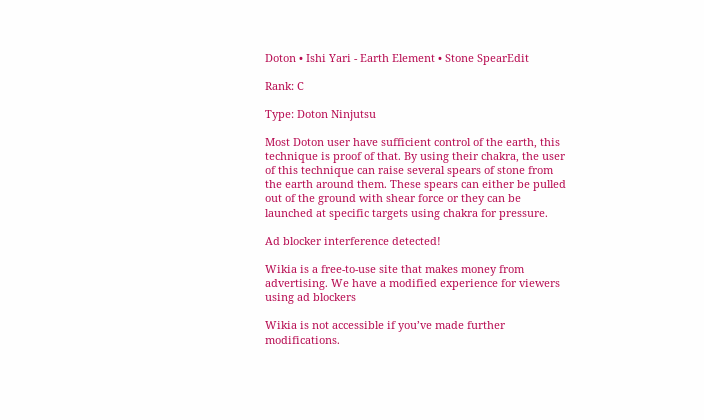Doton • Ishi Yari - Earth Element • Stone SpearEdit

Rank: C

Type: Doton Ninjutsu

Most Doton user have sufficient control of the earth, this technique is proof of that. By using their chakra, the user of this technique can raise several spears of stone from the earth around them. These spears can either be pulled out of the ground with shear force or they can be launched at specific targets using chakra for pressure.

Ad blocker interference detected!

Wikia is a free-to-use site that makes money from advertising. We have a modified experience for viewers using ad blockers

Wikia is not accessible if you’ve made further modifications.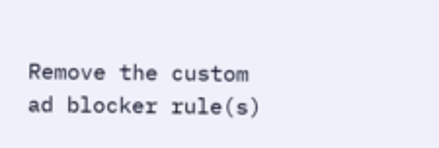Remove the custom ad blocker rule(s)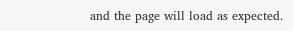and the page will load as expected.